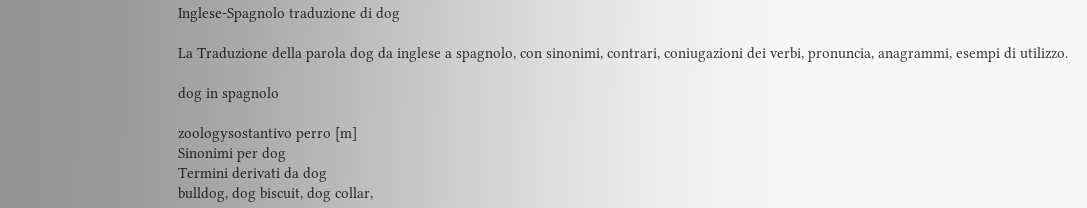Inglese-Spagnolo traduzione di dog

La Traduzione della parola dog da inglese a spagnolo, con sinonimi, contrari, coniugazioni dei verbi, pronuncia, anagrammi, esempi di utilizzo.

dog in spagnolo

zoologysostantivo perro [m]
Sinonimi per dog
Termini derivati da dog
bulldog, dog biscuit, dog collar,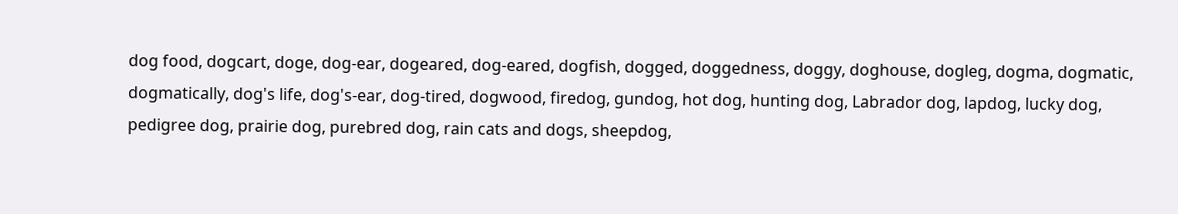dog food, dogcart, doge, dog-ear, dogeared, dog-eared, dogfish, dogged, doggedness, doggy, doghouse, dogleg, dogma, dogmatic, dogmatically, dog's life, dog's-ear, dog-tired, dogwood, firedog, gundog, hot dog, hunting dog, Labrador dog, lapdog, lucky dog, pedigree dog, prairie dog, purebred dog, rain cats and dogs, sheepdog,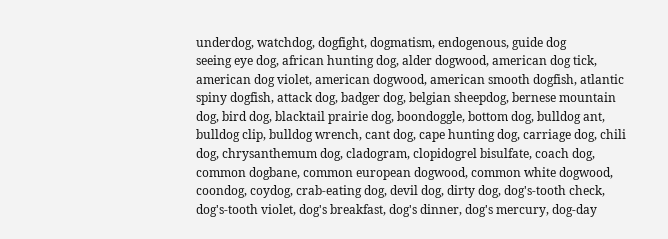underdog, watchdog, dogfight, dogmatism, endogenous, guide dog
seeing eye dog, african hunting dog, alder dogwood, american dog tick, american dog violet, american dogwood, american smooth dogfish, atlantic spiny dogfish, attack dog, badger dog, belgian sheepdog, bernese mountain dog, bird dog, blacktail prairie dog, boondoggle, bottom dog, bulldog ant, bulldog clip, bulldog wrench, cant dog, cape hunting dog, carriage dog, chili dog, chrysanthemum dog, cladogram, clopidogrel bisulfate, coach dog, common dogbane, common european dogwood, common white dogwood, coondog, coydog, crab-eating dog, devil dog, dirty dog, dog's-tooth check, dog's-tooth violet, dog's breakfast, dog's dinner, dog's mercury, dog-day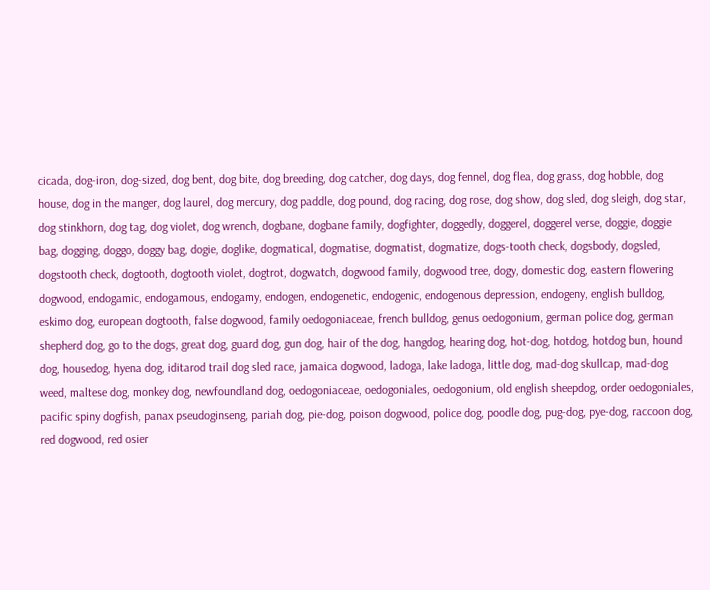cicada, dog-iron, dog-sized, dog bent, dog bite, dog breeding, dog catcher, dog days, dog fennel, dog flea, dog grass, dog hobble, dog house, dog in the manger, dog laurel, dog mercury, dog paddle, dog pound, dog racing, dog rose, dog show, dog sled, dog sleigh, dog star, dog stinkhorn, dog tag, dog violet, dog wrench, dogbane, dogbane family, dogfighter, doggedly, doggerel, doggerel verse, doggie, doggie bag, dogging, doggo, doggy bag, dogie, doglike, dogmatical, dogmatise, dogmatist, dogmatize, dogs-tooth check, dogsbody, dogsled, dogstooth check, dogtooth, dogtooth violet, dogtrot, dogwatch, dogwood family, dogwood tree, dogy, domestic dog, eastern flowering dogwood, endogamic, endogamous, endogamy, endogen, endogenetic, endogenic, endogenous depression, endogeny, english bulldog, eskimo dog, european dogtooth, false dogwood, family oedogoniaceae, french bulldog, genus oedogonium, german police dog, german shepherd dog, go to the dogs, great dog, guard dog, gun dog, hair of the dog, hangdog, hearing dog, hot-dog, hotdog, hotdog bun, hound dog, housedog, hyena dog, iditarod trail dog sled race, jamaica dogwood, ladoga, lake ladoga, little dog, mad-dog skullcap, mad-dog weed, maltese dog, monkey dog, newfoundland dog, oedogoniaceae, oedogoniales, oedogonium, old english sheepdog, order oedogoniales, pacific spiny dogfish, panax pseudoginseng, pariah dog, pie-dog, poison dogwood, police dog, poodle dog, pug-dog, pye-dog, raccoon dog, red dogwood, red osier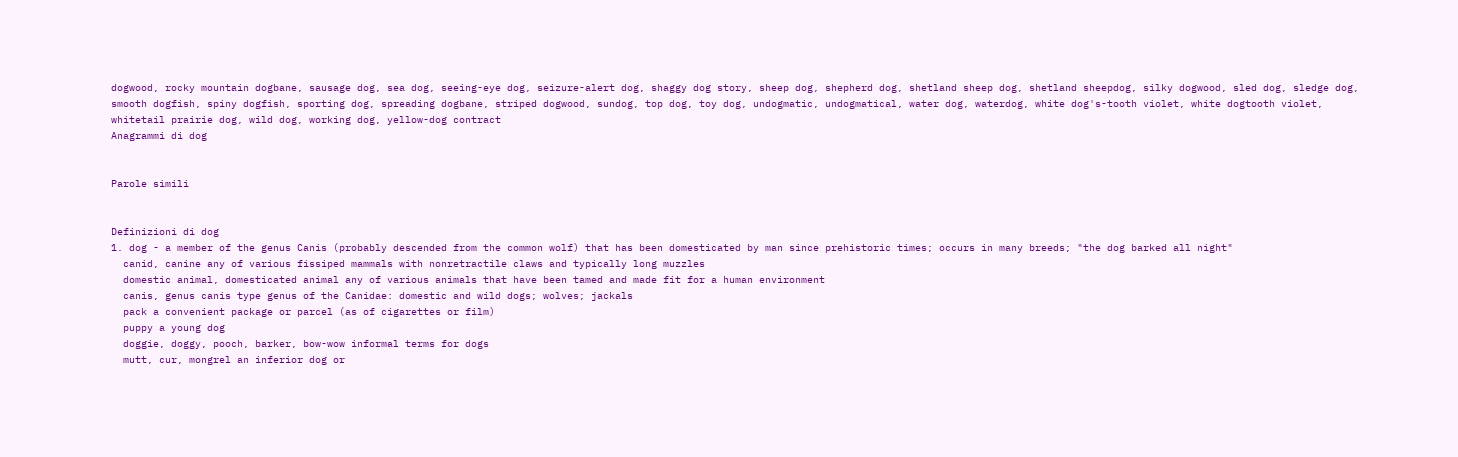dogwood, rocky mountain dogbane, sausage dog, sea dog, seeing-eye dog, seizure-alert dog, shaggy dog story, sheep dog, shepherd dog, shetland sheep dog, shetland sheepdog, silky dogwood, sled dog, sledge dog, smooth dogfish, spiny dogfish, sporting dog, spreading dogbane, striped dogwood, sundog, top dog, toy dog, undogmatic, undogmatical, water dog, waterdog, white dog's-tooth violet, white dogtooth violet, whitetail prairie dog, wild dog, working dog, yellow-dog contract
Anagrammi di dog


Parole simili


Definizioni di dog
1. dog - a member of the genus Canis (probably descended from the common wolf) that has been domesticated by man since prehistoric times; occurs in many breeds; "the dog barked all night"
  canid, canine any of various fissiped mammals with nonretractile claws and typically long muzzles
  domestic animal, domesticated animal any of various animals that have been tamed and made fit for a human environment
  canis, genus canis type genus of the Canidae: domestic and wild dogs; wolves; jackals
  pack a convenient package or parcel (as of cigarettes or film)
  puppy a young dog
  doggie, doggy, pooch, barker, bow-wow informal terms for dogs
  mutt, cur, mongrel an inferior dog or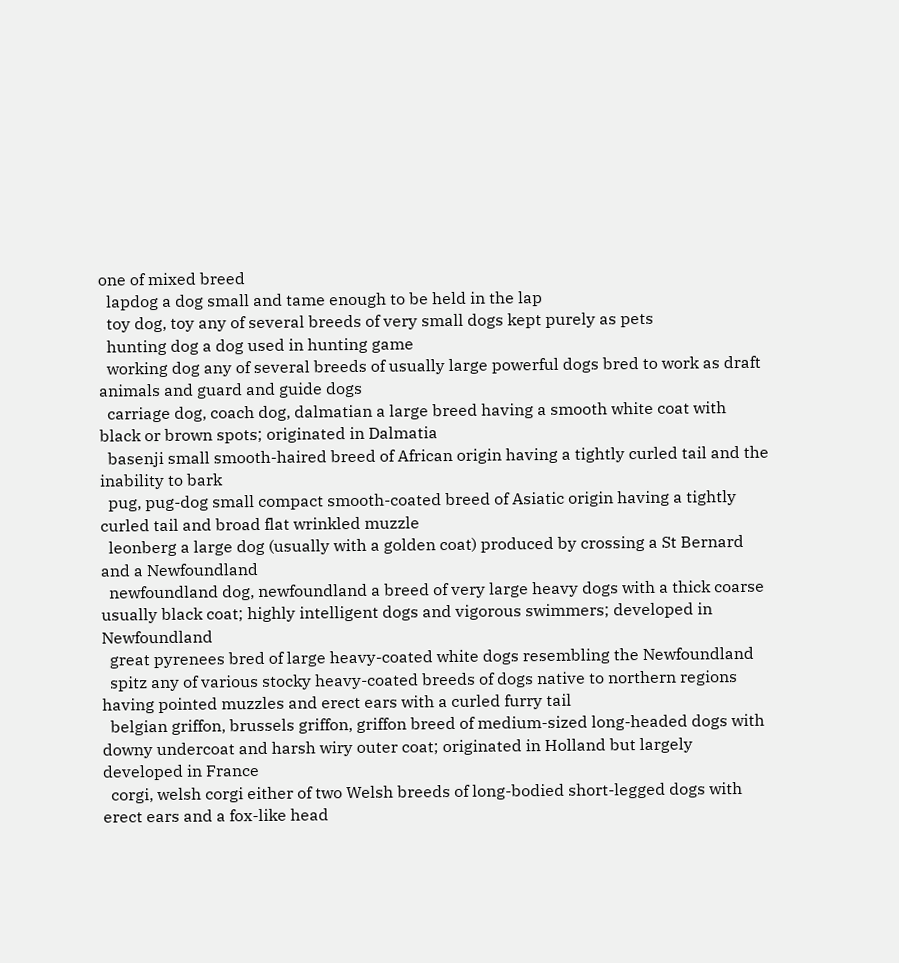one of mixed breed
  lapdog a dog small and tame enough to be held in the lap
  toy dog, toy any of several breeds of very small dogs kept purely as pets
  hunting dog a dog used in hunting game
  working dog any of several breeds of usually large powerful dogs bred to work as draft animals and guard and guide dogs
  carriage dog, coach dog, dalmatian a large breed having a smooth white coat with black or brown spots; originated in Dalmatia
  basenji small smooth-haired breed of African origin having a tightly curled tail and the inability to bark
  pug, pug-dog small compact smooth-coated breed of Asiatic origin having a tightly curled tail and broad flat wrinkled muzzle
  leonberg a large dog (usually with a golden coat) produced by crossing a St Bernard and a Newfoundland
  newfoundland dog, newfoundland a breed of very large heavy dogs with a thick coarse usually black coat; highly intelligent dogs and vigorous swimmers; developed in Newfoundland
  great pyrenees bred of large heavy-coated white dogs resembling the Newfoundland
  spitz any of various stocky heavy-coated breeds of dogs native to northern regions having pointed muzzles and erect ears with a curled furry tail
  belgian griffon, brussels griffon, griffon breed of medium-sized long-headed dogs with downy undercoat and harsh wiry outer coat; originated in Holland but largely developed in France
  corgi, welsh corgi either of two Welsh breeds of long-bodied short-legged dogs with erect ears and a fox-like head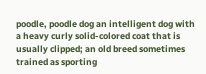poodle, poodle dog an intelligent dog with a heavy curly solid-colored coat that is usually clipped; an old breed sometimes trained as sporting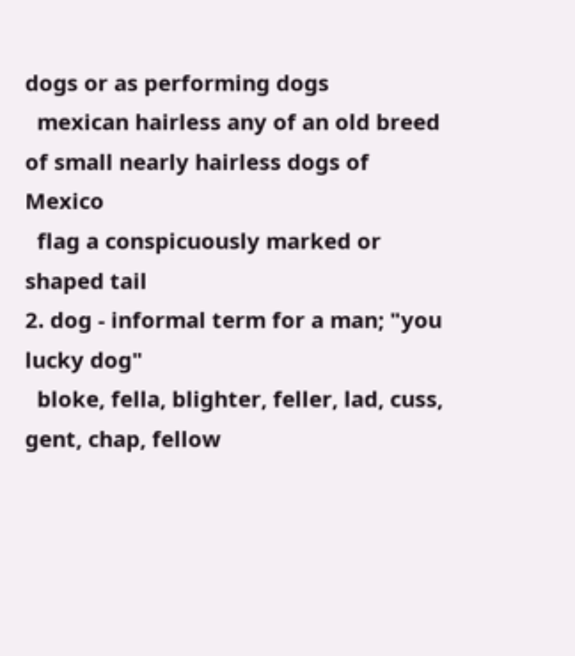dogs or as performing dogs
  mexican hairless any of an old breed of small nearly hairless dogs of Mexico
  flag a conspicuously marked or shaped tail
2. dog - informal term for a man; "you lucky dog"
  bloke, fella, blighter, feller, lad, cuss, gent, chap, fellow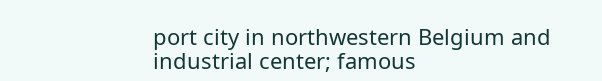port city in northwestern Belgium and industrial center; famous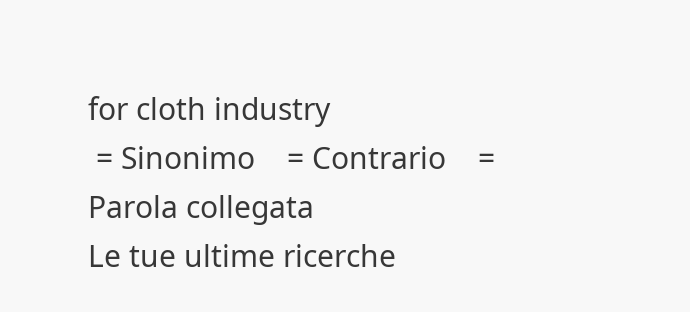for cloth industry
 = Sinonimo    = Contrario    = Parola collegata
Le tue ultime ricerche